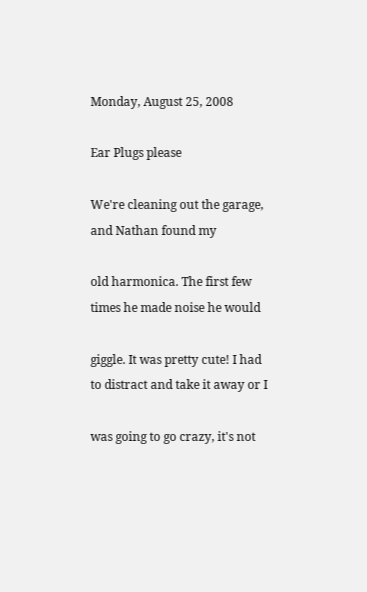Monday, August 25, 2008

Ear Plugs please

We're cleaning out the garage, and Nathan found my

old harmonica. The first few times he made noise he would

giggle. It was pretty cute! I had to distract and take it away or I

was going to go crazy, it's not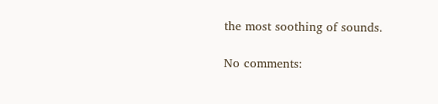the most soothing of sounds.

No comments: